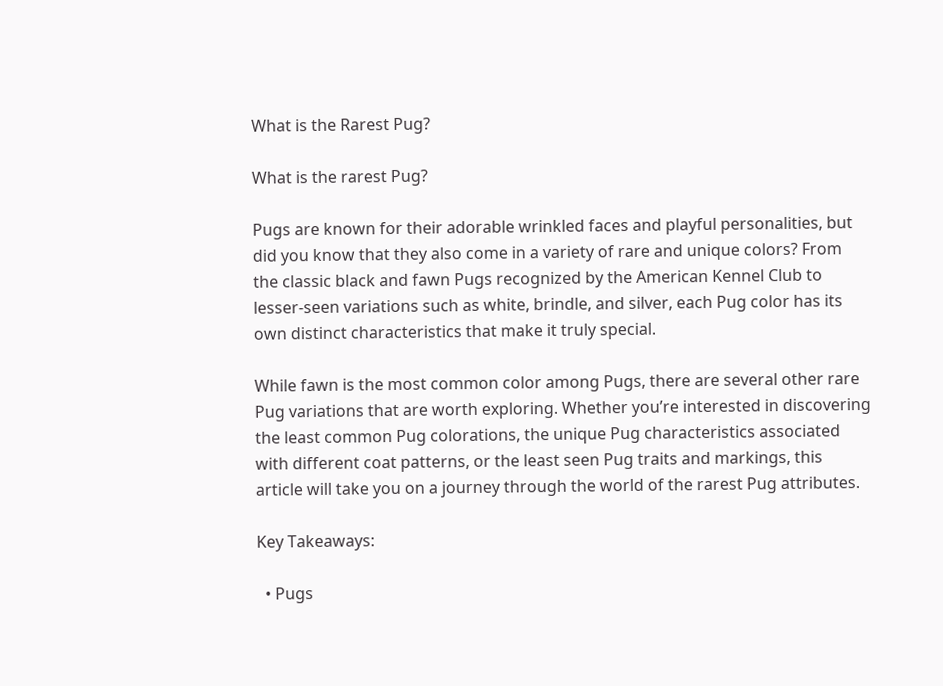What is the Rarest Pug?

What is the rarest Pug?

Pugs are known for their adorable wrinkled faces and playful personalities, but did you know that they also come in a variety of rare and unique colors? From the classic black and fawn Pugs recognized by the American Kennel Club to lesser-seen variations such as white, brindle, and silver, each Pug color has its own distinct characteristics that make it truly special.

While fawn is the most common color among Pugs, there are several other rare Pug variations that are worth exploring. Whether you’re interested in discovering the least common Pug colorations, the unique Pug characteristics associated with different coat patterns, or the least seen Pug traits and markings, this article will take you on a journey through the world of the rarest Pug attributes.

Key Takeaways:

  • Pugs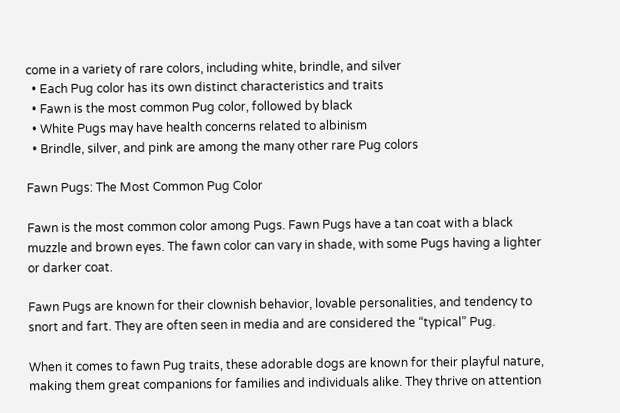come in a variety of rare colors, including white, brindle, and silver
  • Each Pug color has its own distinct characteristics and traits
  • Fawn is the most common Pug color, followed by black
  • White Pugs may have health concerns related to albinism
  • Brindle, silver, and pink are among the many other rare Pug colors

Fawn Pugs: The Most Common Pug Color

Fawn is the most common color among Pugs. Fawn Pugs have a tan coat with a black muzzle and brown eyes. The fawn color can vary in shade, with some Pugs having a lighter or darker coat.

Fawn Pugs are known for their clownish behavior, lovable personalities, and tendency to snort and fart. They are often seen in media and are considered the “typical” Pug.

When it comes to fawn Pug traits, these adorable dogs are known for their playful nature, making them great companions for families and individuals alike. They thrive on attention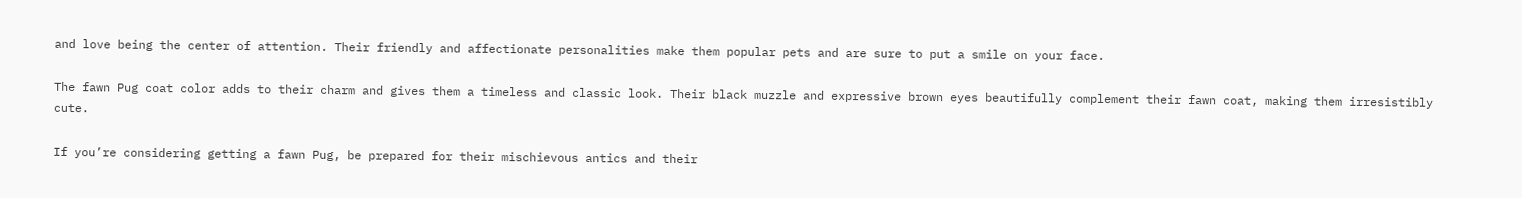and love being the center of attention. Their friendly and affectionate personalities make them popular pets and are sure to put a smile on your face.

The fawn Pug coat color adds to their charm and gives them a timeless and classic look. Their black muzzle and expressive brown eyes beautifully complement their fawn coat, making them irresistibly cute.

If you’re considering getting a fawn Pug, be prepared for their mischievous antics and their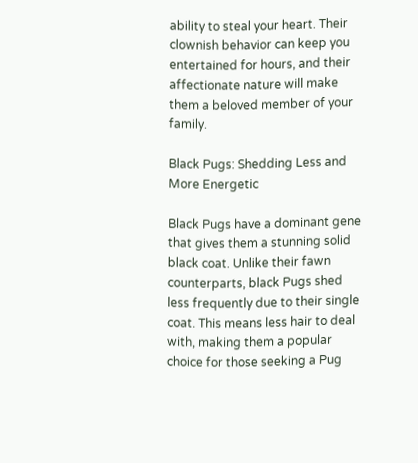ability to steal your heart. Their clownish behavior can keep you entertained for hours, and their affectionate nature will make them a beloved member of your family.

Black Pugs: Shedding Less and More Energetic

Black Pugs have a dominant gene that gives them a stunning solid black coat. Unlike their fawn counterparts, black Pugs shed less frequently due to their single coat. This means less hair to deal with, making them a popular choice for those seeking a Pug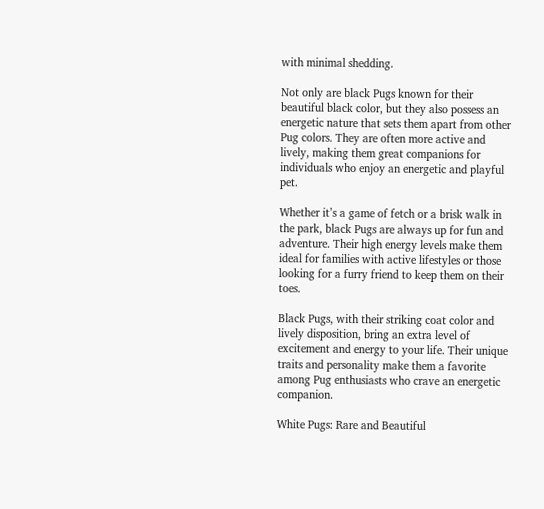with minimal shedding.

Not only are black Pugs known for their beautiful black color, but they also possess an energetic nature that sets them apart from other Pug colors. They are often more active and lively, making them great companions for individuals who enjoy an energetic and playful pet.

Whether it’s a game of fetch or a brisk walk in the park, black Pugs are always up for fun and adventure. Their high energy levels make them ideal for families with active lifestyles or those looking for a furry friend to keep them on their toes.

Black Pugs, with their striking coat color and lively disposition, bring an extra level of excitement and energy to your life. Their unique traits and personality make them a favorite among Pug enthusiasts who crave an energetic companion.

White Pugs: Rare and Beautiful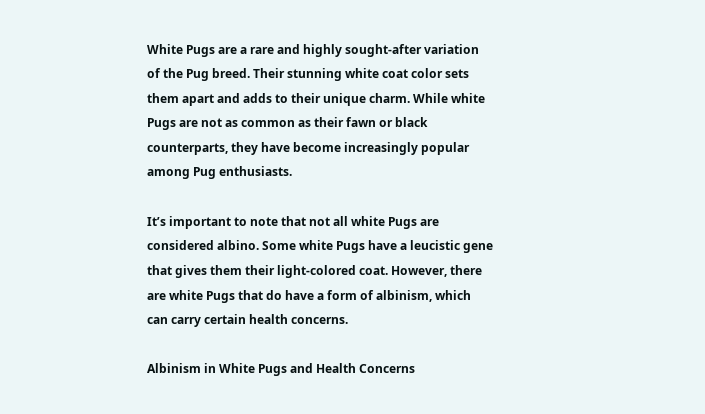White Pugs are a rare and highly sought-after variation of the Pug breed. Their stunning white coat color sets them apart and adds to their unique charm. While white Pugs are not as common as their fawn or black counterparts, they have become increasingly popular among Pug enthusiasts.

It’s important to note that not all white Pugs are considered albino. Some white Pugs have a leucistic gene that gives them their light-colored coat. However, there are white Pugs that do have a form of albinism, which can carry certain health concerns.

Albinism in White Pugs and Health Concerns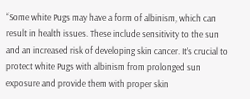“Some white Pugs may have a form of albinism, which can result in health issues. These include sensitivity to the sun and an increased risk of developing skin cancer. It’s crucial to protect white Pugs with albinism from prolonged sun exposure and provide them with proper skin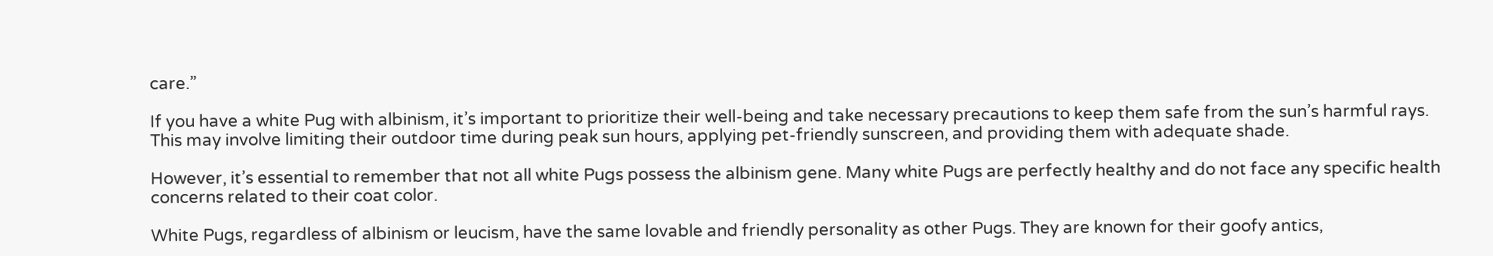care.”

If you have a white Pug with albinism, it’s important to prioritize their well-being and take necessary precautions to keep them safe from the sun’s harmful rays. This may involve limiting their outdoor time during peak sun hours, applying pet-friendly sunscreen, and providing them with adequate shade.

However, it’s essential to remember that not all white Pugs possess the albinism gene. Many white Pugs are perfectly healthy and do not face any specific health concerns related to their coat color.

White Pugs, regardless of albinism or leucism, have the same lovable and friendly personality as other Pugs. They are known for their goofy antics,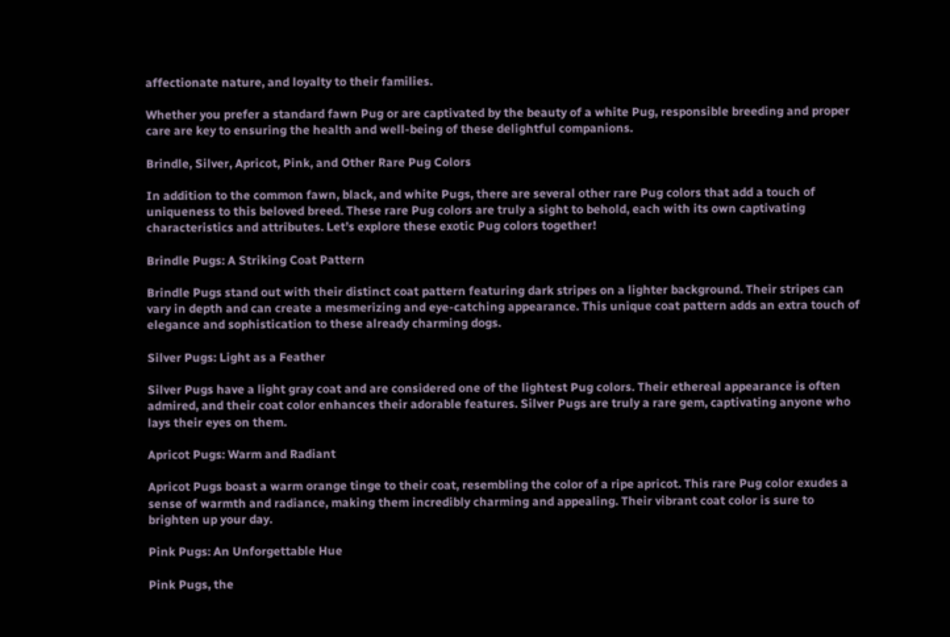affectionate nature, and loyalty to their families.

Whether you prefer a standard fawn Pug or are captivated by the beauty of a white Pug, responsible breeding and proper care are key to ensuring the health and well-being of these delightful companions.

Brindle, Silver, Apricot, Pink, and Other Rare Pug Colors

In addition to the common fawn, black, and white Pugs, there are several other rare Pug colors that add a touch of uniqueness to this beloved breed. These rare Pug colors are truly a sight to behold, each with its own captivating characteristics and attributes. Let’s explore these exotic Pug colors together!

Brindle Pugs: A Striking Coat Pattern

Brindle Pugs stand out with their distinct coat pattern featuring dark stripes on a lighter background. Their stripes can vary in depth and can create a mesmerizing and eye-catching appearance. This unique coat pattern adds an extra touch of elegance and sophistication to these already charming dogs.

Silver Pugs: Light as a Feather

Silver Pugs have a light gray coat and are considered one of the lightest Pug colors. Their ethereal appearance is often admired, and their coat color enhances their adorable features. Silver Pugs are truly a rare gem, captivating anyone who lays their eyes on them.

Apricot Pugs: Warm and Radiant

Apricot Pugs boast a warm orange tinge to their coat, resembling the color of a ripe apricot. This rare Pug color exudes a sense of warmth and radiance, making them incredibly charming and appealing. Their vibrant coat color is sure to brighten up your day.

Pink Pugs: An Unforgettable Hue

Pink Pugs, the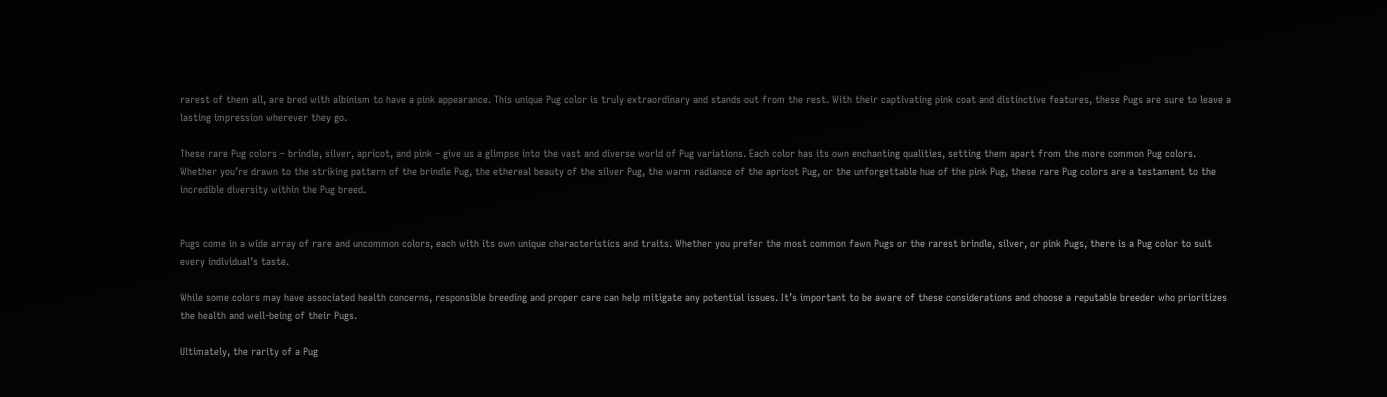rarest of them all, are bred with albinism to have a pink appearance. This unique Pug color is truly extraordinary and stands out from the rest. With their captivating pink coat and distinctive features, these Pugs are sure to leave a lasting impression wherever they go.

These rare Pug colors – brindle, silver, apricot, and pink – give us a glimpse into the vast and diverse world of Pug variations. Each color has its own enchanting qualities, setting them apart from the more common Pug colors. Whether you’re drawn to the striking pattern of the brindle Pug, the ethereal beauty of the silver Pug, the warm radiance of the apricot Pug, or the unforgettable hue of the pink Pug, these rare Pug colors are a testament to the incredible diversity within the Pug breed.


Pugs come in a wide array of rare and uncommon colors, each with its own unique characteristics and traits. Whether you prefer the most common fawn Pugs or the rarest brindle, silver, or pink Pugs, there is a Pug color to suit every individual’s taste.

While some colors may have associated health concerns, responsible breeding and proper care can help mitigate any potential issues. It’s important to be aware of these considerations and choose a reputable breeder who prioritizes the health and well-being of their Pugs.

Ultimately, the rarity of a Pug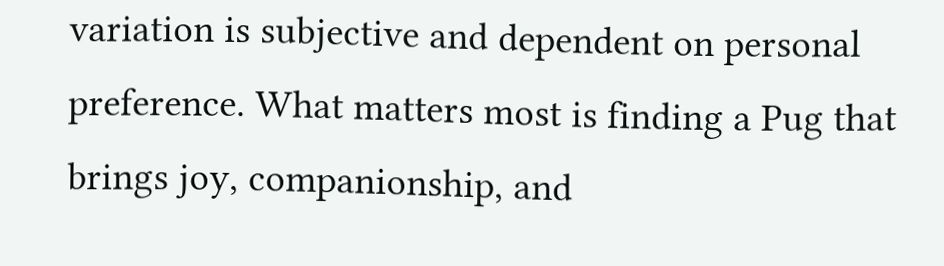variation is subjective and dependent on personal preference. What matters most is finding a Pug that brings joy, companionship, and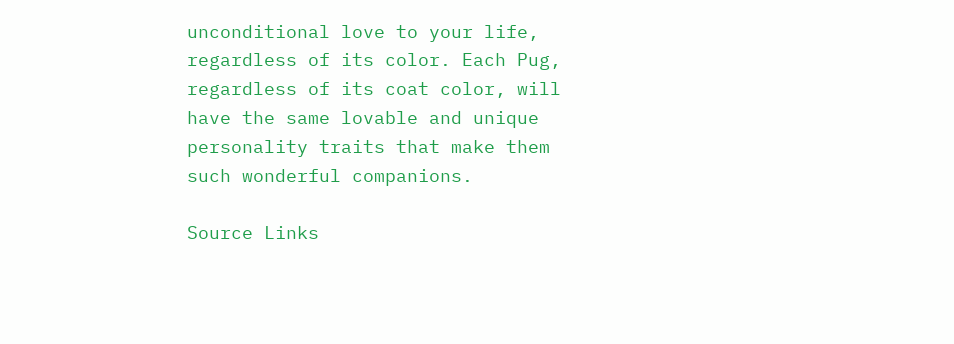unconditional love to your life, regardless of its color. Each Pug, regardless of its coat color, will have the same lovable and unique personality traits that make them such wonderful companions.

Source Links